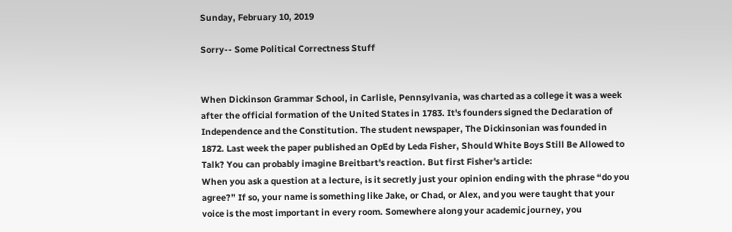Sunday, February 10, 2019

Sorry-- Some Political Correctness Stuff


When Dickinson Grammar School, in Carlisle, Pennsylvania, was charted as a college it was a week after the official formation of the United States in 1783. It's founders signed the Declaration of Independence and the Constitution. The student newspaper, The Dickinsonian was founded in 1872. Last week the paper published an OpEd by Leda Fisher, Should White Boys Still Be Allowed to Talk? You can probably imagine Breitbart's reaction. But first Fisher's article:
When you ask a question at a lecture, is it secretly just your opinion ending with the phrase “do you agree?” If so, your name is something like Jake, or Chad, or Alex, and you were taught that your voice is the most important in every room. Somewhere along your academic journey, you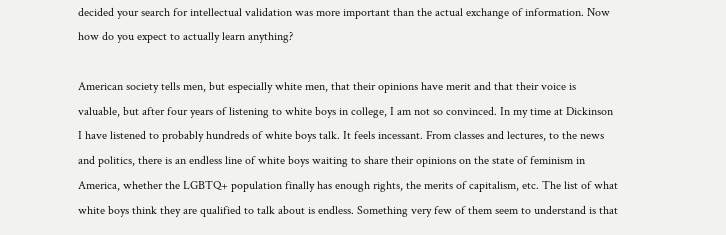decided your search for intellectual validation was more important than the actual exchange of information. Now how do you expect to actually learn anything?

American society tells men, but especially white men, that their opinions have merit and that their voice is valuable, but after four years of listening to white boys in college, I am not so convinced. In my time at Dickinson I have listened to probably hundreds of white boys talk. It feels incessant. From classes and lectures, to the news and politics, there is an endless line of white boys waiting to share their opinions on the state of feminism in America, whether the LGBTQ+ population finally has enough rights, the merits of capitalism, etc. The list of what white boys think they are qualified to talk about is endless. Something very few of them seem to understand is that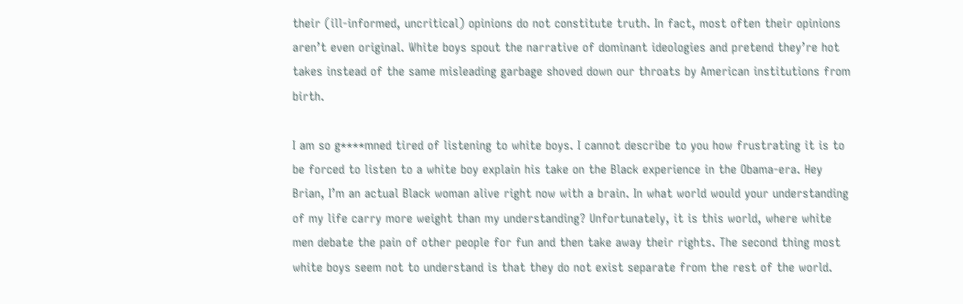their (ill-informed, uncritical) opinions do not constitute truth. In fact, most often their opinions aren’t even original. White boys spout the narrative of dominant ideologies and pretend they’re hot takes instead of the same misleading garbage shoved down our throats by American institutions from birth.

I am so g****mned tired of listening to white boys. I cannot describe to you how frustrating it is to be forced to listen to a white boy explain his take on the Black experience in the Obama-era. Hey Brian, I’m an actual Black woman alive right now with a brain. In what world would your understanding of my life carry more weight than my understanding? Unfortunately, it is this world, where white men debate the pain of other people for fun and then take away their rights. The second thing most white boys seem not to understand is that they do not exist separate from the rest of the world.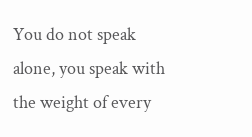You do not speak alone, you speak with the weight of every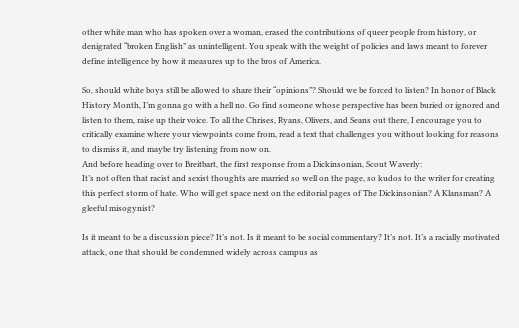other white man who has spoken over a woman, erased the contributions of queer people from history, or denigrated “broken English” as unintelligent. You speak with the weight of policies and laws meant to forever define intelligence by how it measures up to the bros of America.

So, should white boys still be allowed to share their “opinions”? Should we be forced to listen? In honor of Black History Month, I’m gonna go with a hell no. Go find someone whose perspective has been buried or ignored and listen to them, raise up their voice. To all the Chrises, Ryans, Olivers, and Seans out there, I encourage you to critically examine where your viewpoints come from, read a text that challenges you without looking for reasons to dismiss it, and maybe try listening from now on.
And before heading over to Breitbart, the first response from a Dickinsonian, Scout Waverly:
It’s not often that racist and sexist thoughts are married so well on the page, so kudos to the writer for creating this perfect storm of hate. Who will get space next on the editorial pages of The Dickinsonian? A Klansman? A gleeful misogynist?

Is it meant to be a discussion piece? It’s not. Is it meant to be social commentary? It’s not. It’s a racially motivated attack, one that should be condemned widely across campus as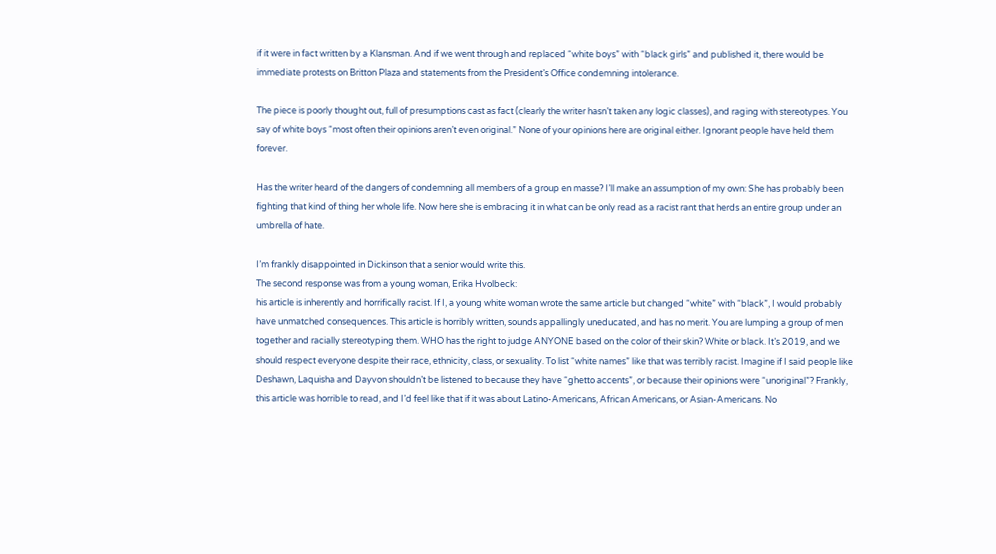if it were in fact written by a Klansman. And if we went through and replaced “white boys” with “black girls” and published it, there would be immediate protests on Britton Plaza and statements from the President’s Office condemning intolerance.

The piece is poorly thought out, full of presumptions cast as fact (clearly the writer hasn’t taken any logic classes), and raging with stereotypes. You say of white boys “most often their opinions aren’t even original.” None of your opinions here are original either. Ignorant people have held them forever.

Has the writer heard of the dangers of condemning all members of a group en masse? I’ll make an assumption of my own: She has probably been fighting that kind of thing her whole life. Now here she is embracing it in what can be only read as a racist rant that herds an entire group under an umbrella of hate.

I’m frankly disappointed in Dickinson that a senior would write this.
The second response was from a young woman, Erika Hvolbeck:
his article is inherently and horrifically racist. If I, a young white woman wrote the same article but changed “white” with “black”, I would probably have unmatched consequences. This article is horribly written, sounds appallingly uneducated, and has no merit. You are lumping a group of men together and racially stereotyping them. WHO has the right to judge ANYONE based on the color of their skin? White or black. It’s 2019, and we should respect everyone despite their race, ethnicity, class, or sexuality. To list “white names” like that was terribly racist. Imagine if I said people like Deshawn, Laquisha and Dayvon shouldn’t be listened to because they have “ghetto accents”, or because their opinions were “unoriginal”? Frankly, this article was horrible to read, and I’d feel like that if it was about Latino-Americans, African Americans, or Asian-Americans. No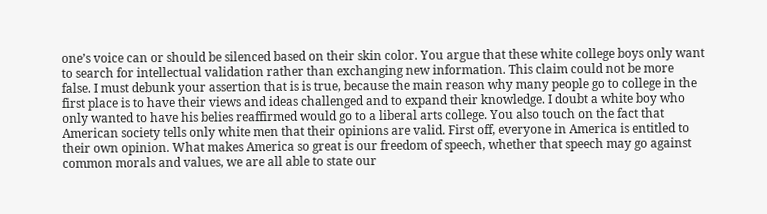one’s voice can or should be silenced based on their skin color. You argue that these white college boys only want to search for intellectual validation rather than exchanging new information. This claim could not be more false. I must debunk your assertion that is is true, because the main reason why many people go to college in the first place is to have their views and ideas challenged and to expand their knowledge. I doubt a white boy who only wanted to have his belies reaffirmed would go to a liberal arts college. You also touch on the fact that American society tells only white men that their opinions are valid. First off, everyone in America is entitled to their own opinion. What makes America so great is our freedom of speech, whether that speech may go against common morals and values, we are all able to state our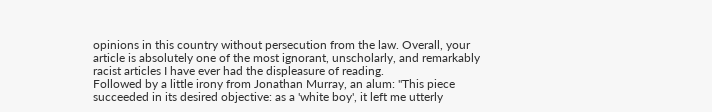opinions in this country without persecution from the law. Overall, your article is absolutely one of the most ignorant, unscholarly, and remarkably racist articles I have ever had the displeasure of reading.
Followed by a little irony from Jonathan Murray, an alum: "This piece succeeded in its desired objective: as a 'white boy', it left me utterly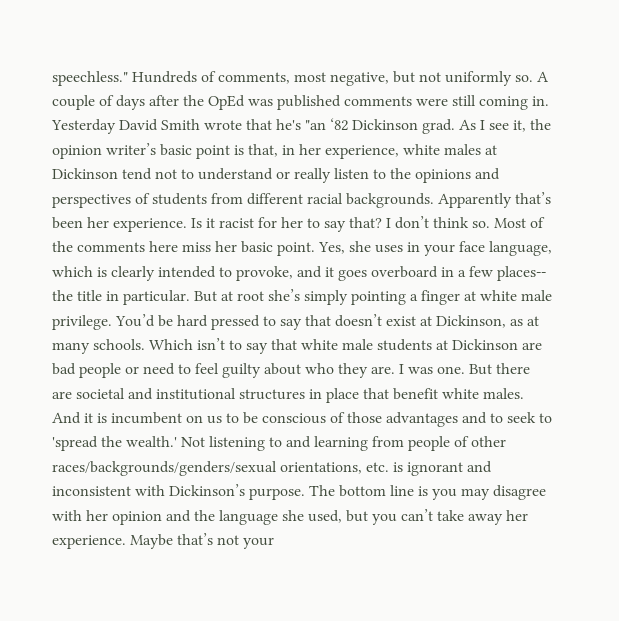speechless." Hundreds of comments, most negative, but not uniformly so. A couple of days after the OpEd was published comments were still coming in. Yesterday David Smith wrote that he's "an ‘82 Dickinson grad. As I see it, the opinion writer’s basic point is that, in her experience, white males at Dickinson tend not to understand or really listen to the opinions and perspectives of students from different racial backgrounds. Apparently that’s been her experience. Is it racist for her to say that? I don’t think so. Most of the comments here miss her basic point. Yes, she uses in your face language, which is clearly intended to provoke, and it goes overboard in a few places-- the title in particular. But at root she’s simply pointing a finger at white male privilege. You’d be hard pressed to say that doesn’t exist at Dickinson, as at many schools. Which isn’t to say that white male students at Dickinson are bad people or need to feel guilty about who they are. I was one. But there are societal and institutional structures in place that benefit white males. And it is incumbent on us to be conscious of those advantages and to seek to 'spread the wealth.' Not listening to and learning from people of other races/backgrounds/genders/sexual orientations, etc. is ignorant and inconsistent with Dickinson’s purpose. The bottom line is you may disagree with her opinion and the language she used, but you can’t take away her experience. Maybe that’s not your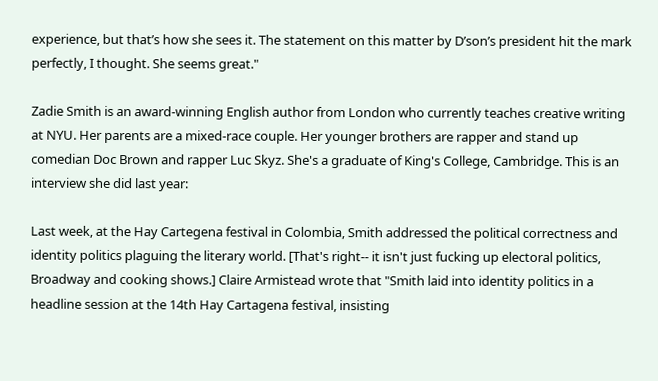experience, but that’s how she sees it. The statement on this matter by D’son’s president hit the mark perfectly, I thought. She seems great."

Zadie Smith is an award-winning English author from London who currently teaches creative writing at NYU. Her parents are a mixed-race couple. Her younger brothers are rapper and stand up comedian Doc Brown and rapper Luc Skyz. She's a graduate of King's College, Cambridge. This is an interview she did last year:

Last week, at the Hay Cartegena festival in Colombia, Smith addressed the political correctness and identity politics plaguing the literary world. [That's right-- it isn't just fucking up electoral politics, Broadway and cooking shows.] Claire Armistead wrote that "Smith laid into identity politics in a headline session at the 14th Hay Cartagena festival, insisting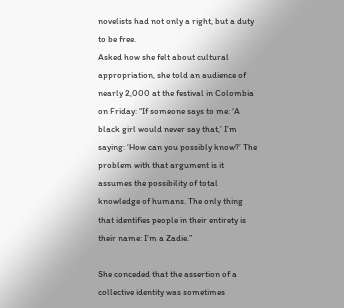novelists had not only a right, but a duty to be free.
Asked how she felt about cultural appropriation, she told an audience of nearly 2,000 at the festival in Colombia on Friday: “If someone says to me: ‘A black girl would never say that,’ I’m saying: ‘How can you possibly know?’ The problem with that argument is it assumes the possibility of total knowledge of humans. The only thing that identifies people in their entirety is their name: I’m a Zadie.”

She conceded that the assertion of a collective identity was sometimes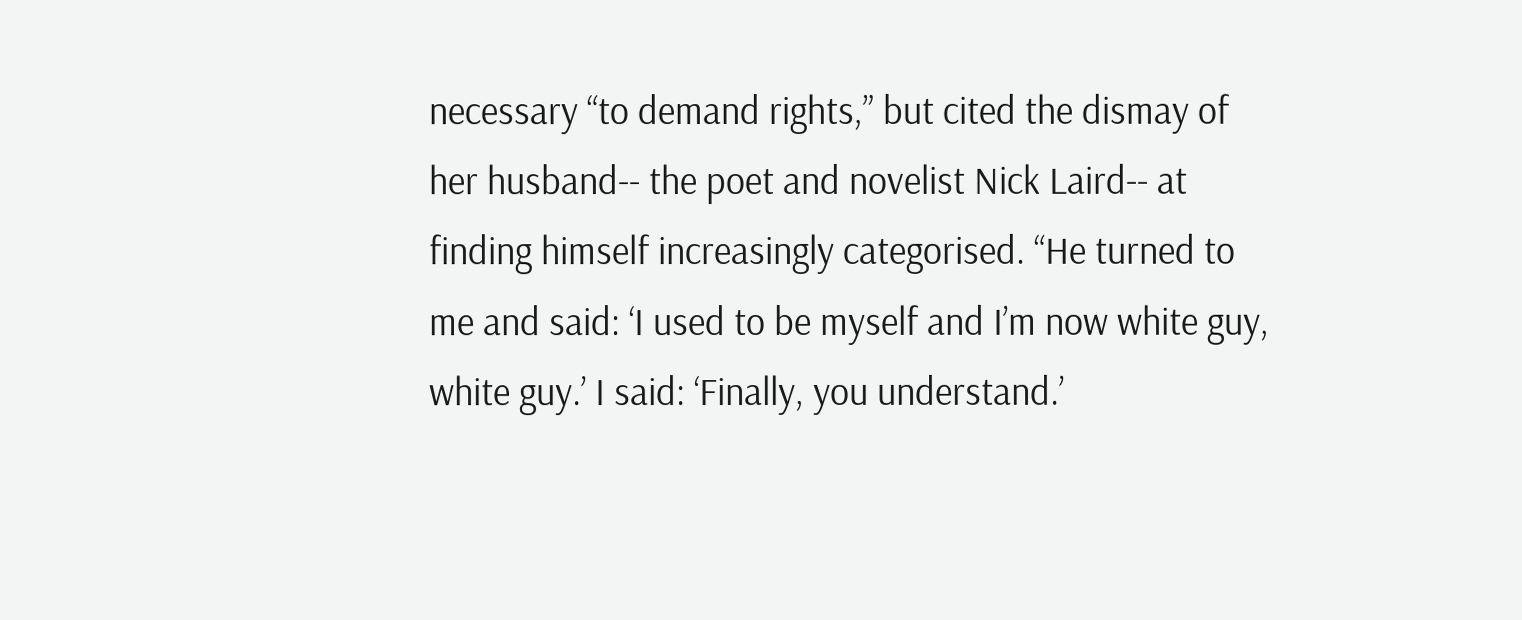necessary “to demand rights,” but cited the dismay of her husband-- the poet and novelist Nick Laird-- at finding himself increasingly categorised. “He turned to me and said: ‘I used to be myself and I’m now white guy, white guy.’ I said: ‘Finally, you understand.’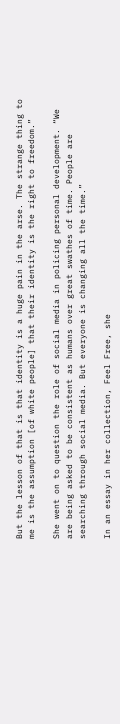But the lesson of that is that identity is a huge pain in the arse. The strange thing to me is the assumption [of white people] that their identity is the right to freedom.”

She went on to question the role of social media in policing personal development. “We are being asked to be consistent as humans over great swathes of time. People are searching through social media. But everyone is changing all the time.”

In an essay in her collection, Feel Free, she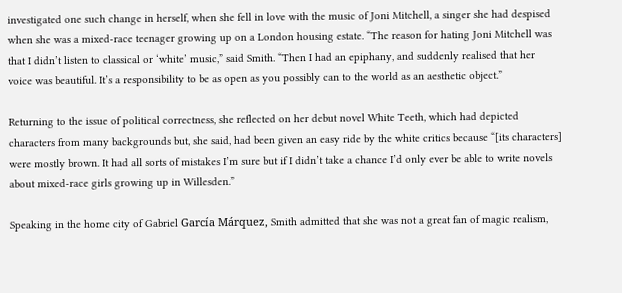investigated one such change in herself, when she fell in love with the music of Joni Mitchell, a singer she had despised when she was a mixed-race teenager growing up on a London housing estate. “The reason for hating Joni Mitchell was that I didn’t listen to classical or ‘white’ music,” said Smith. “Then I had an epiphany, and suddenly realised that her voice was beautiful. It’s a responsibility to be as open as you possibly can to the world as an aesthetic object.”

Returning to the issue of political correctness, she reflected on her debut novel White Teeth, which had depicted characters from many backgrounds but, she said, had been given an easy ride by the white critics because “[its characters] were mostly brown. It had all sorts of mistakes I’m sure but if I didn’t take a chance I’d only ever be able to write novels about mixed-race girls growing up in Willesden.”

Speaking in the home city of Gabriel García Márquez, Smith admitted that she was not a great fan of magic realism,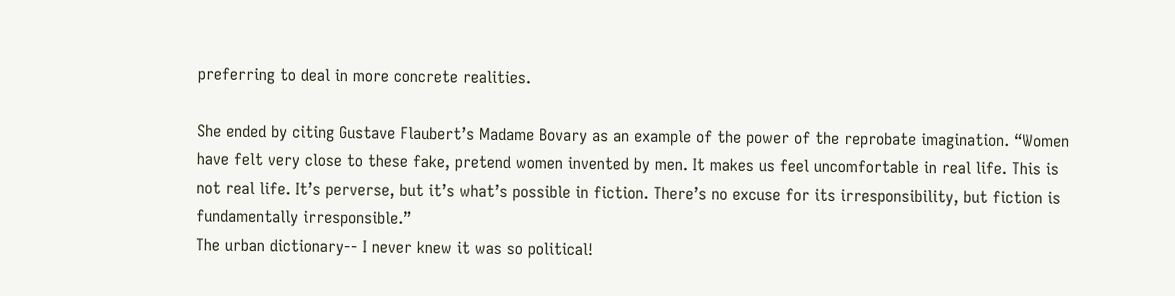preferring to deal in more concrete realities.

She ended by citing Gustave Flaubert’s Madame Bovary as an example of the power of the reprobate imagination. “Women have felt very close to these fake, pretend women invented by men. It makes us feel uncomfortable in real life. This is not real life. It’s perverse, but it’s what’s possible in fiction. There’s no excuse for its irresponsibility, but fiction is fundamentally irresponsible.”
The urban dictionary-- I never knew it was so political!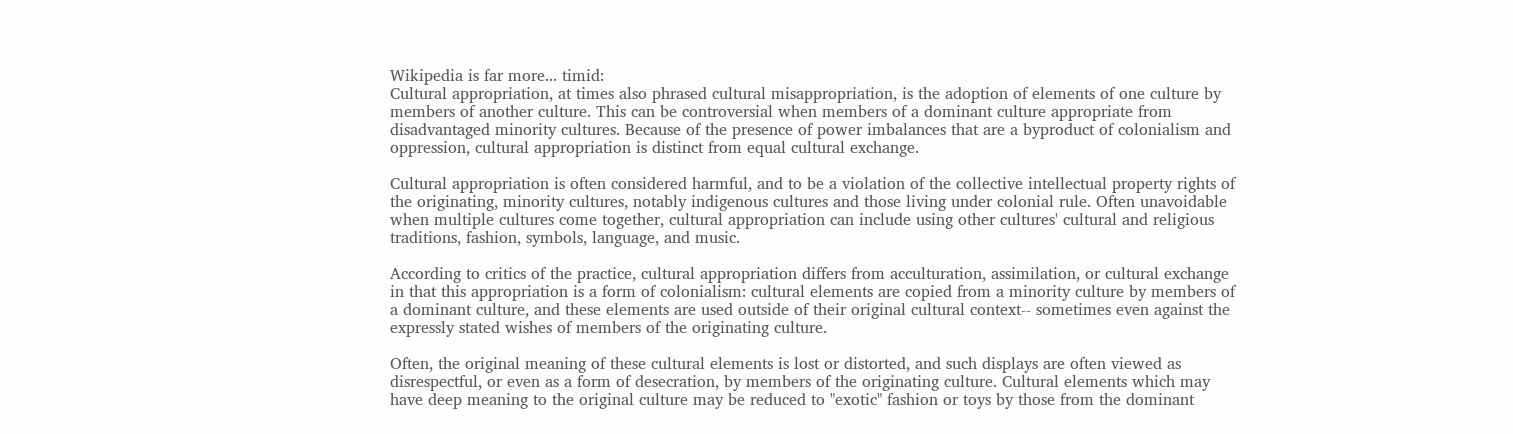Wikipedia is far more... timid:
Cultural appropriation, at times also phrased cultural misappropriation, is the adoption of elements of one culture by members of another culture. This can be controversial when members of a dominant culture appropriate from disadvantaged minority cultures. Because of the presence of power imbalances that are a byproduct of colonialism and oppression, cultural appropriation is distinct from equal cultural exchange.

Cultural appropriation is often considered harmful, and to be a violation of the collective intellectual property rights of the originating, minority cultures, notably indigenous cultures and those living under colonial rule. Often unavoidable when multiple cultures come together, cultural appropriation can include using other cultures' cultural and religious traditions, fashion, symbols, language, and music.

According to critics of the practice, cultural appropriation differs from acculturation, assimilation, or cultural exchange in that this appropriation is a form of colonialism: cultural elements are copied from a minority culture by members of a dominant culture, and these elements are used outside of their original cultural context-- sometimes even against the expressly stated wishes of members of the originating culture.

Often, the original meaning of these cultural elements is lost or distorted, and such displays are often viewed as disrespectful, or even as a form of desecration, by members of the originating culture. Cultural elements which may have deep meaning to the original culture may be reduced to "exotic" fashion or toys by those from the dominant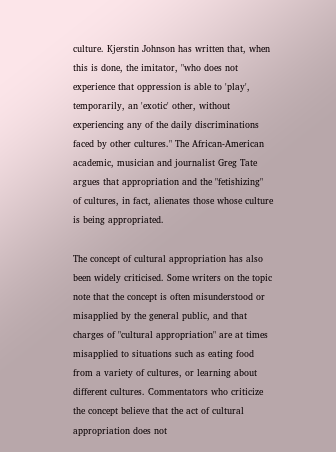culture. Kjerstin Johnson has written that, when this is done, the imitator, "who does not experience that oppression is able to 'play', temporarily, an 'exotic' other, without experiencing any of the daily discriminations faced by other cultures." The African-American academic, musician and journalist Greg Tate argues that appropriation and the "fetishizing" of cultures, in fact, alienates those whose culture is being appropriated.

The concept of cultural appropriation has also been widely criticised. Some writers on the topic note that the concept is often misunderstood or misapplied by the general public, and that charges of "cultural appropriation" are at times misapplied to situations such as eating food from a variety of cultures, or learning about different cultures. Commentators who criticize the concept believe that the act of cultural appropriation does not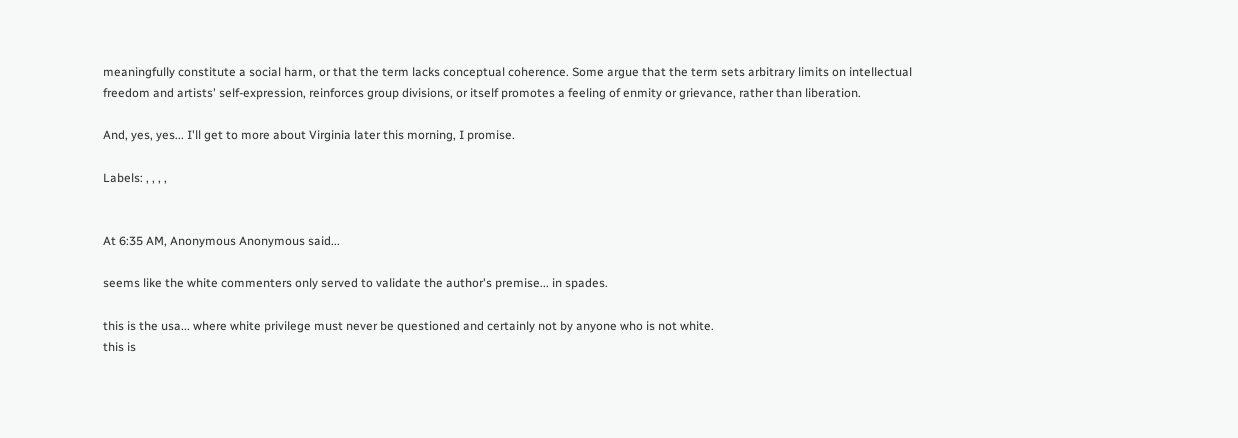meaningfully constitute a social harm, or that the term lacks conceptual coherence. Some argue that the term sets arbitrary limits on intellectual freedom and artists' self-expression, reinforces group divisions, or itself promotes a feeling of enmity or grievance, rather than liberation.

And, yes, yes... I'll get to more about Virginia later this morning, I promise.

Labels: , , , ,


At 6:35 AM, Anonymous Anonymous said...

seems like the white commenters only served to validate the author's premise... in spades.

this is the usa... where white privilege must never be questioned and certainly not by anyone who is not white.
this is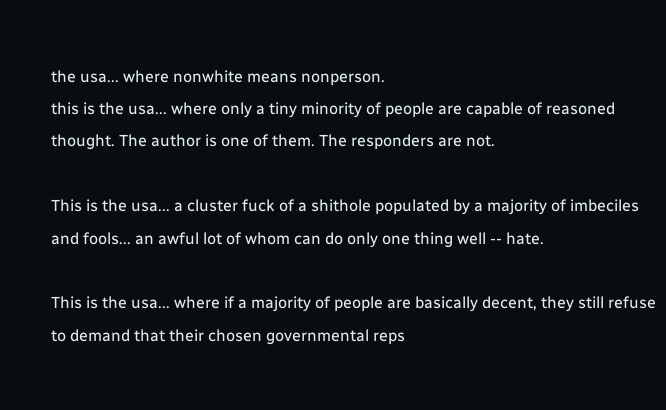the usa... where nonwhite means nonperson.
this is the usa... where only a tiny minority of people are capable of reasoned thought. The author is one of them. The responders are not.

This is the usa... a cluster fuck of a shithole populated by a majority of imbeciles and fools... an awful lot of whom can do only one thing well -- hate.

This is the usa... where if a majority of people are basically decent, they still refuse to demand that their chosen governmental reps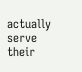actually serve their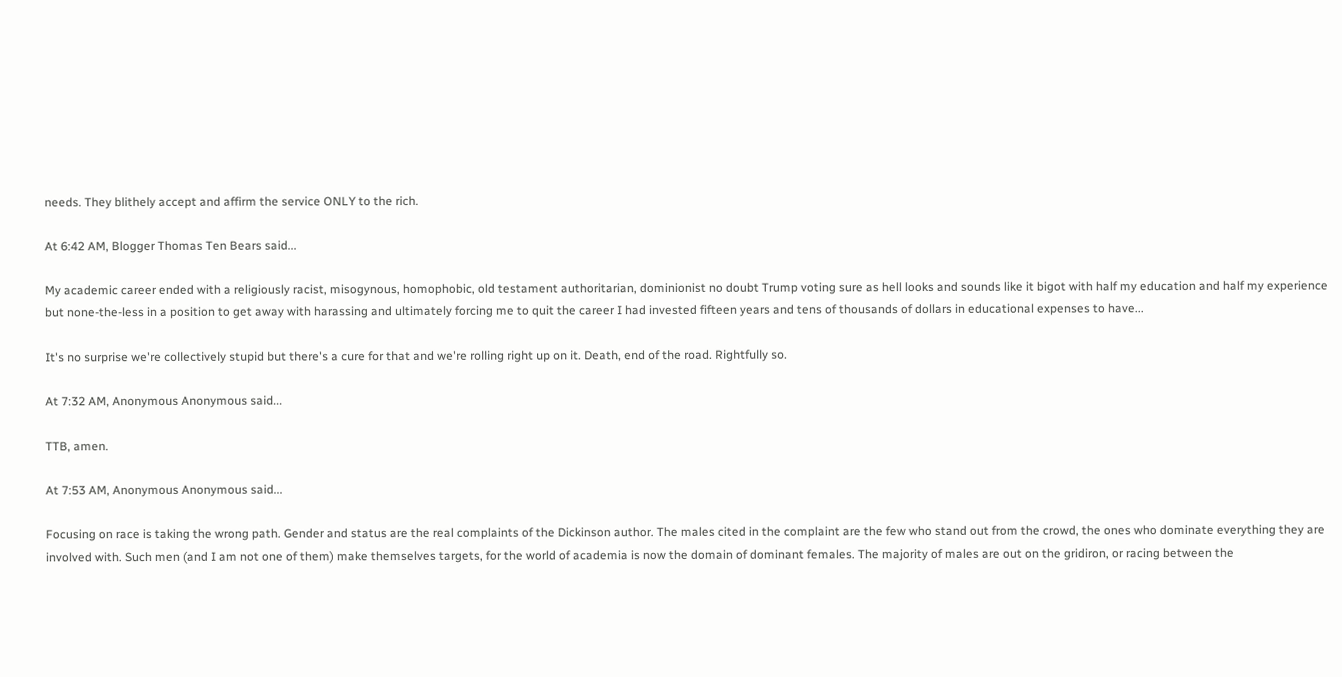needs. They blithely accept and affirm the service ONLY to the rich.

At 6:42 AM, Blogger Thomas Ten Bears said...

My academic career ended with a religiously racist, misogynous, homophobic, old testament authoritarian, dominionist no doubt Trump voting sure as hell looks and sounds like it bigot with half my education and half my experience but none-the-less in a position to get away with harassing and ultimately forcing me to quit the career I had invested fifteen years and tens of thousands of dollars in educational expenses to have...

It's no surprise we're collectively stupid but there's a cure for that and we're rolling right up on it. Death, end of the road. Rightfully so.

At 7:32 AM, Anonymous Anonymous said...

TTB, amen.

At 7:53 AM, Anonymous Anonymous said...

Focusing on race is taking the wrong path. Gender and status are the real complaints of the Dickinson author. The males cited in the complaint are the few who stand out from the crowd, the ones who dominate everything they are involved with. Such men (and I am not one of them) make themselves targets, for the world of academia is now the domain of dominant females. The majority of males are out on the gridiron, or racing between the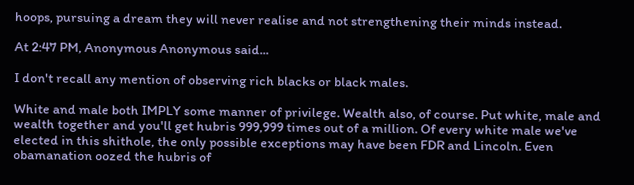hoops, pursuing a dream they will never realise and not strengthening their minds instead.

At 2:47 PM, Anonymous Anonymous said...

I don't recall any mention of observing rich blacks or black males.

White and male both IMPLY some manner of privilege. Wealth also, of course. Put white, male and wealth together and you'll get hubris 999,999 times out of a million. Of every white male we've elected in this shithole, the only possible exceptions may have been FDR and Lincoln. Even obamanation oozed the hubris of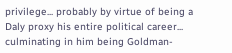privilege... probably by virtue of being a Daly proxy his entire political career... culminating in him being Goldman-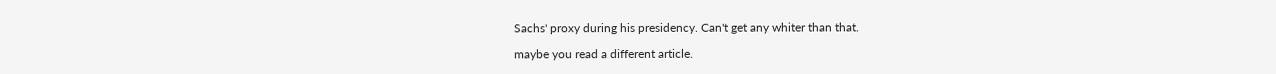Sachs' proxy during his presidency. Can't get any whiter than that.

maybe you read a different article.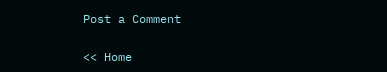Post a Comment

<< Home